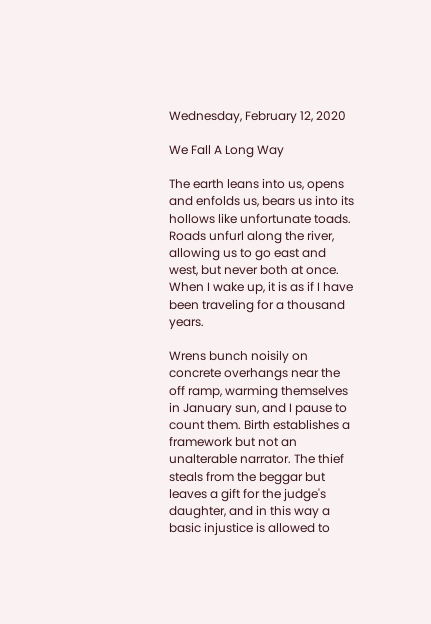Wednesday, February 12, 2020

We Fall A Long Way

The earth leans into us, opens and enfolds us, bears us into its hollows like unfortunate toads. Roads unfurl along the river, allowing us to go east and west, but never both at once. When I wake up, it is as if I have been traveling for a thousand years.

Wrens bunch noisily on concrete overhangs near the off ramp, warming themselves in January sun, and I pause to count them. Birth establishes a framework but not an unalterable narrator. The thief steals from the beggar but leaves a gift for the judge's daughter, and in this way a basic injustice is allowed to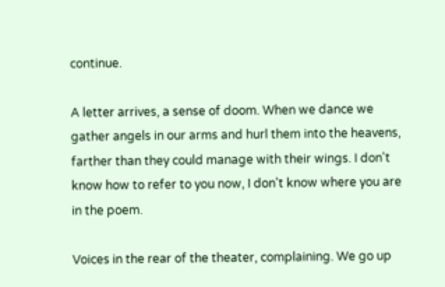continue.

A letter arrives, a sense of doom. When we dance we gather angels in our arms and hurl them into the heavens, farther than they could manage with their wings. I don't know how to refer to you now, I don't know where you are in the poem.

Voices in the rear of the theater, complaining. We go up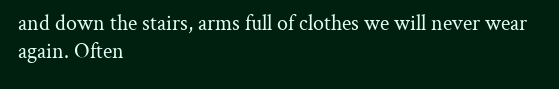and down the stairs, arms full of clothes we will never wear again. Often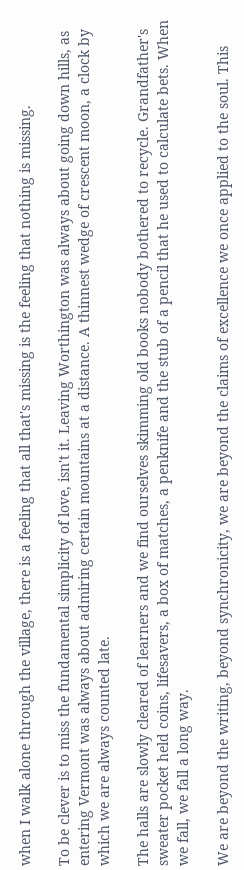when I walk alone through the village, there is a feeling that all that's missing is the feeling that nothing is missing.

To be clever is to miss the fundamental simplicity of love, isn't it. Leaving Worthington was always about going down hills, as entering Vermont was always about admiring certain mountains at a distance. A thinnest wedge of crescent moon, a clock by which we are always counted late.

The halls are slowly cleared of learners and we find ourselves skimming old books nobody bothered to recycle. Grandfather's sweater pocket held coins, lifesavers, a box of matches, a penknife and the stub of a pencil that he used to calculate bets. When we fall, we fall a long way.

We are beyond the writing, beyond synchronicity, we are beyond the claims of excellence we once applied to the soul. This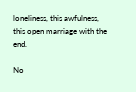loneliness, this awfulness, this open marriage with the end.

No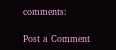comments:

Post a Comment